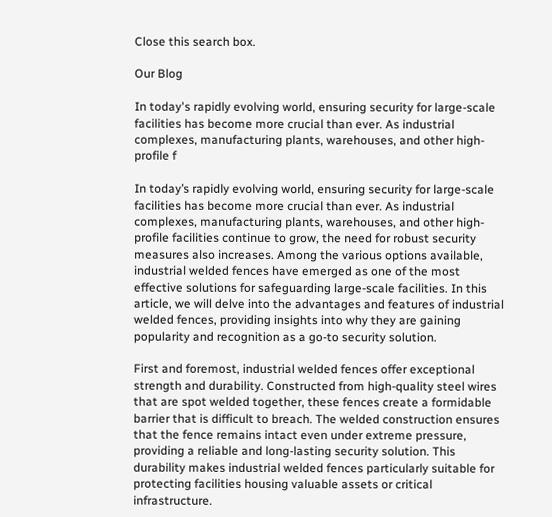Close this search box.

Our Blog

In today's rapidly evolving world, ensuring security for large-scale facilities has become more crucial than ever. As industrial complexes, manufacturing plants, warehouses, and other high-profile f

In today’s rapidly evolving world, ensuring security for large-scale facilities has become more crucial than ever. As industrial complexes, manufacturing plants, warehouses, and other high-profile facilities continue to grow, the need for robust security measures also increases. Among the various options available, industrial welded fences have emerged as one of the most effective solutions for safeguarding large-scale facilities. In this article, we will delve into the advantages and features of industrial welded fences, providing insights into why they are gaining popularity and recognition as a go-to security solution.

First and foremost, industrial welded fences offer exceptional strength and durability. Constructed from high-quality steel wires that are spot welded together, these fences create a formidable barrier that is difficult to breach. The welded construction ensures that the fence remains intact even under extreme pressure, providing a reliable and long-lasting security solution. This durability makes industrial welded fences particularly suitable for protecting facilities housing valuable assets or critical infrastructure.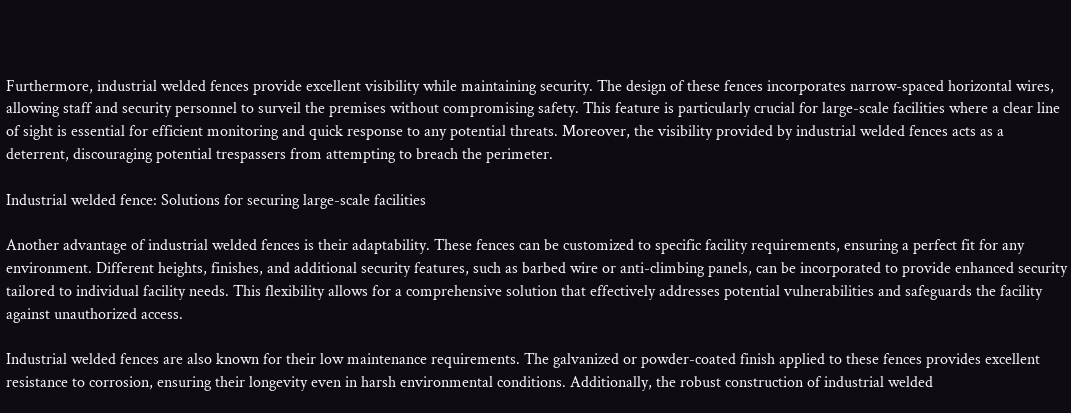Furthermore, industrial welded fences provide excellent visibility while maintaining security. The design of these fences incorporates narrow-spaced horizontal wires, allowing staff and security personnel to surveil the premises without compromising safety. This feature is particularly crucial for large-scale facilities where a clear line of sight is essential for efficient monitoring and quick response to any potential threats. Moreover, the visibility provided by industrial welded fences acts as a deterrent, discouraging potential trespassers from attempting to breach the perimeter.

Industrial welded fence: Solutions for securing large-scale facilities

Another advantage of industrial welded fences is their adaptability. These fences can be customized to specific facility requirements, ensuring a perfect fit for any environment. Different heights, finishes, and additional security features, such as barbed wire or anti-climbing panels, can be incorporated to provide enhanced security tailored to individual facility needs. This flexibility allows for a comprehensive solution that effectively addresses potential vulnerabilities and safeguards the facility against unauthorized access.

Industrial welded fences are also known for their low maintenance requirements. The galvanized or powder-coated finish applied to these fences provides excellent resistance to corrosion, ensuring their longevity even in harsh environmental conditions. Additionally, the robust construction of industrial welded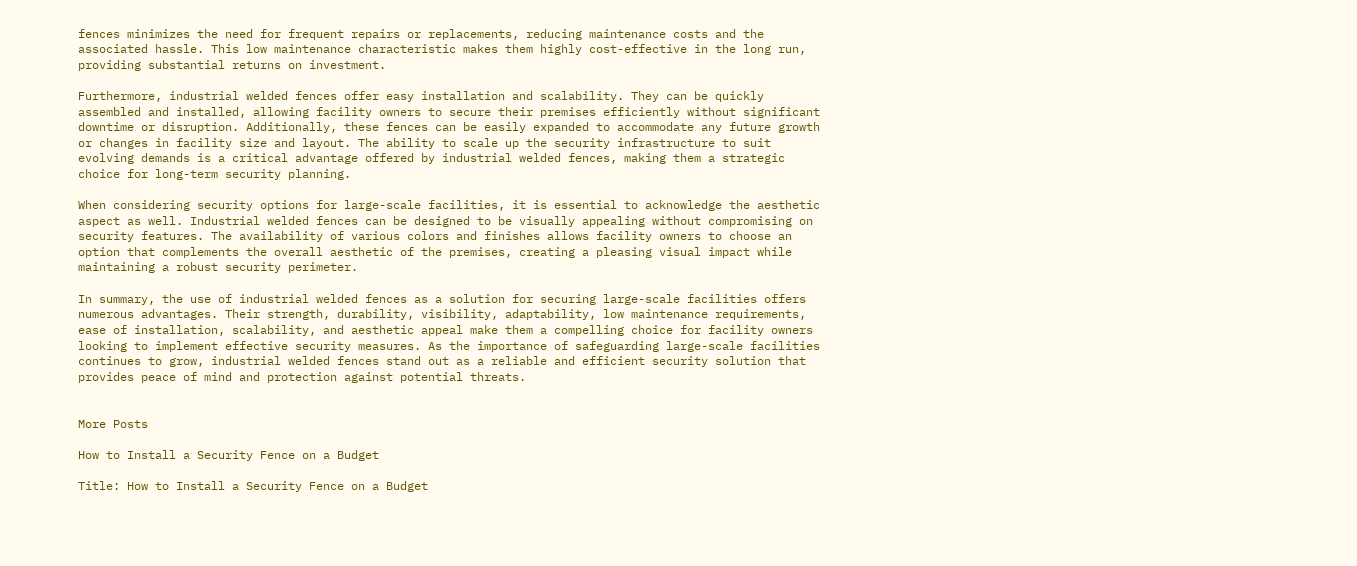fences minimizes the need for frequent repairs or replacements, reducing maintenance costs and the associated hassle. This low maintenance characteristic makes them highly cost-effective in the long run, providing substantial returns on investment.

Furthermore, industrial welded fences offer easy installation and scalability. They can be quickly assembled and installed, allowing facility owners to secure their premises efficiently without significant downtime or disruption. Additionally, these fences can be easily expanded to accommodate any future growth or changes in facility size and layout. The ability to scale up the security infrastructure to suit evolving demands is a critical advantage offered by industrial welded fences, making them a strategic choice for long-term security planning.

When considering security options for large-scale facilities, it is essential to acknowledge the aesthetic aspect as well. Industrial welded fences can be designed to be visually appealing without compromising on security features. The availability of various colors and finishes allows facility owners to choose an option that complements the overall aesthetic of the premises, creating a pleasing visual impact while maintaining a robust security perimeter.

In summary, the use of industrial welded fences as a solution for securing large-scale facilities offers numerous advantages. Their strength, durability, visibility, adaptability, low maintenance requirements, ease of installation, scalability, and aesthetic appeal make them a compelling choice for facility owners looking to implement effective security measures. As the importance of safeguarding large-scale facilities continues to grow, industrial welded fences stand out as a reliable and efficient security solution that provides peace of mind and protection against potential threats.


More Posts

How to Install a Security Fence on a Budget

Title: How to Install a Security Fence on a Budget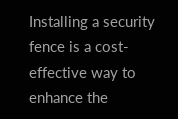Installing a security fence is a cost-effective way to enhance the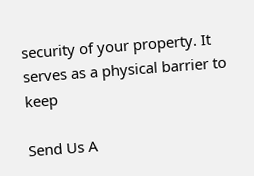security of your property. It serves as a physical barrier to keep

Send Us A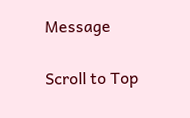Message

Scroll to Top